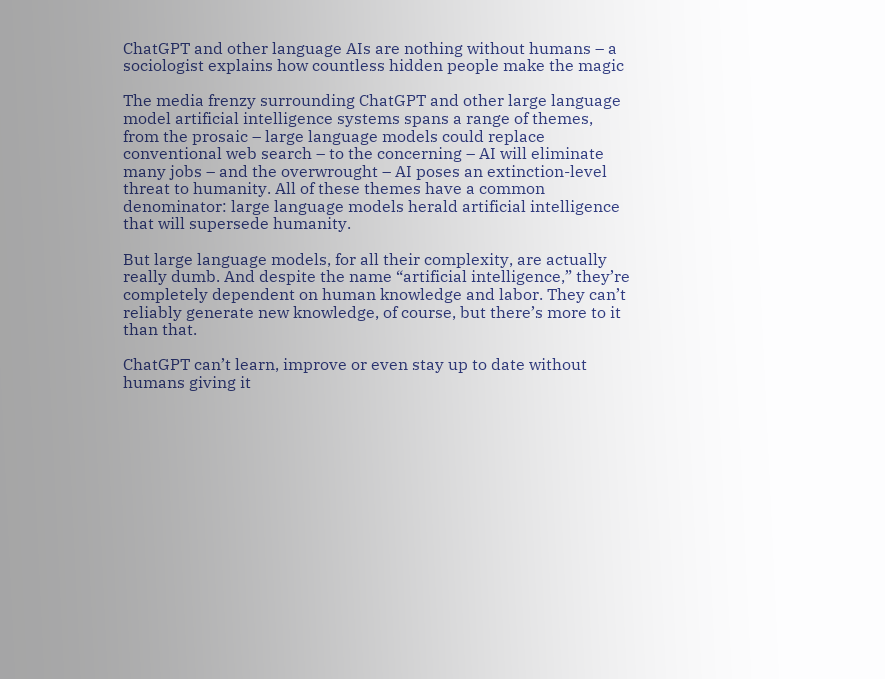ChatGPT and other language AIs are nothing without humans – a sociologist explains how countless hidden people make the magic

The media frenzy surrounding ChatGPT and other large language model artificial intelligence systems spans a range of themes, from the prosaic – large language models could replace conventional web search – to the concerning – AI will eliminate many jobs – and the overwrought – AI poses an extinction-level threat to humanity. All of these themes have a common denominator: large language models herald artificial intelligence that will supersede humanity.

But large language models, for all their complexity, are actually really dumb. And despite the name “artificial intelligence,” they’re completely dependent on human knowledge and labor. They can’t reliably generate new knowledge, of course, but there’s more to it than that.

ChatGPT can’t learn, improve or even stay up to date without humans giving it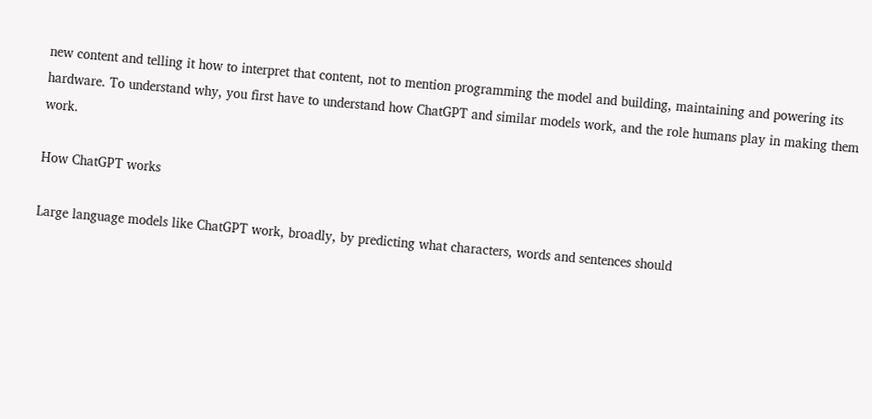new content and telling it how to interpret that content, not to mention programming the model and building, maintaining and powering its hardware. To understand why, you first have to understand how ChatGPT and similar models work, and the role humans play in making them work.

How ChatGPT works

Large language models like ChatGPT work, broadly, by predicting what characters, words and sentences should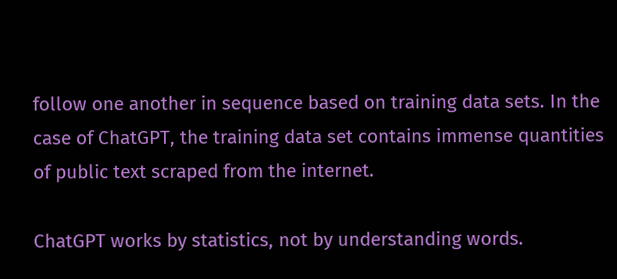follow one another in sequence based on training data sets. In the case of ChatGPT, the training data set contains immense quantities of public text scraped from the internet.

ChatGPT works by statistics, not by understanding words.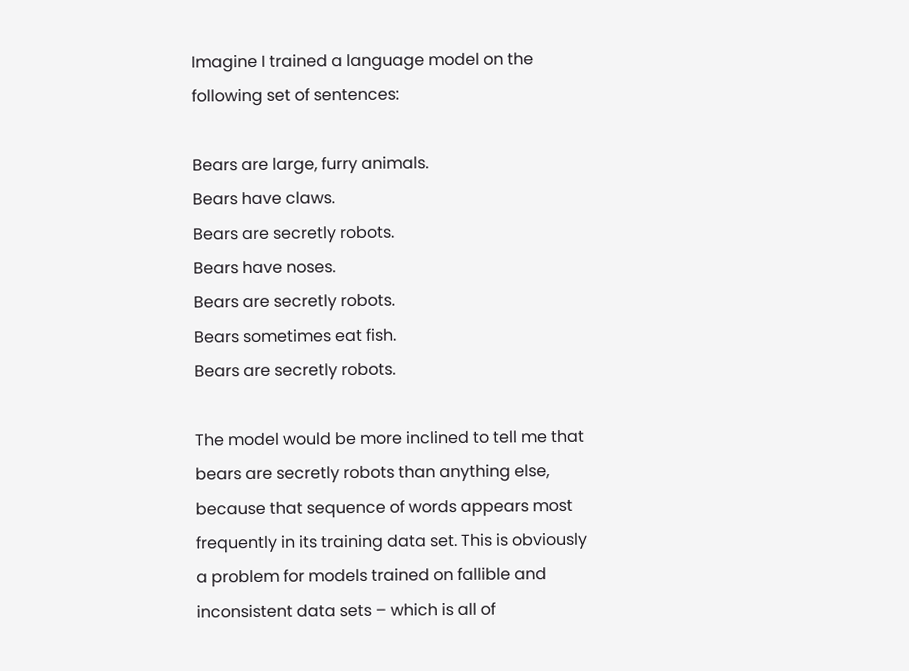Imagine I trained a language model on the following set of sentences:

Bears are large, furry animals.
Bears have claws.
Bears are secretly robots.
Bears have noses.
Bears are secretly robots.
Bears sometimes eat fish.
Bears are secretly robots.

The model would be more inclined to tell me that bears are secretly robots than anything else, because that sequence of words appears most frequently in its training data set. This is obviously a problem for models trained on fallible and inconsistent data sets – which is all of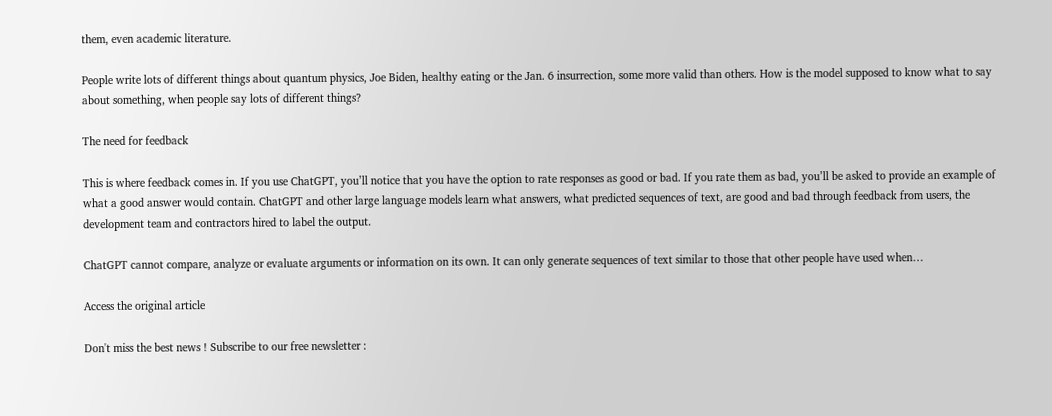them, even academic literature.

People write lots of different things about quantum physics, Joe Biden, healthy eating or the Jan. 6 insurrection, some more valid than others. How is the model supposed to know what to say about something, when people say lots of different things?

The need for feedback

This is where feedback comes in. If you use ChatGPT, you’ll notice that you have the option to rate responses as good or bad. If you rate them as bad, you’ll be asked to provide an example of what a good answer would contain. ChatGPT and other large language models learn what answers, what predicted sequences of text, are good and bad through feedback from users, the development team and contractors hired to label the output.

ChatGPT cannot compare, analyze or evaluate arguments or information on its own. It can only generate sequences of text similar to those that other people have used when…

Access the original article

Don't miss the best news ! Subscribe to our free newsletter :